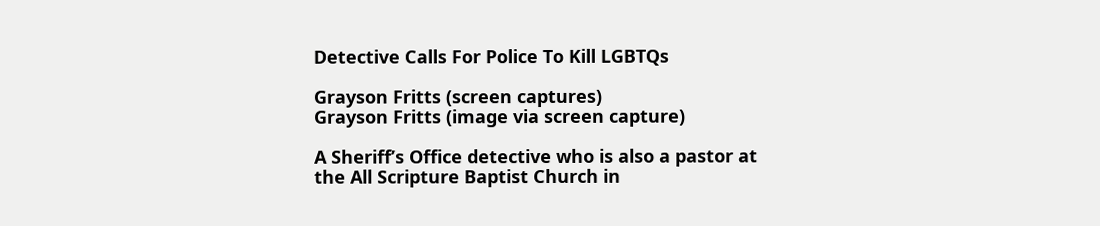Detective Calls For Police To Kill LGBTQs

Grayson Fritts (screen captures)
Grayson Fritts (image via screen capture)

A Sheriff’s Office detective who is also a pastor at the All Scripture Baptist Church in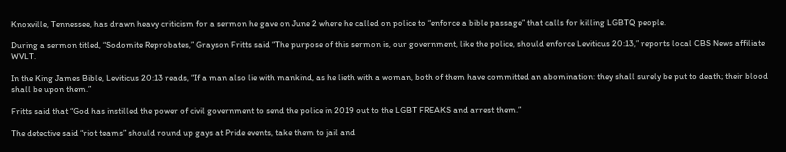Knoxville, Tennessee, has drawn heavy criticism for a sermon he gave on June 2 where he called on police to “enforce a bible passage” that calls for killing LGBTQ people.

During a sermon titled, “Sodomite Reprobates,” Grayson Fritts said “The purpose of this sermon is, our government, like the police, should enforce Leviticus 20:13,” reports local CBS News affiliate WVLT.

In the King James Bible, Leviticus 20:13 reads, “If a man also lie with mankind, as he lieth with a woman, both of them have committed an abomination: they shall surely be put to death; their blood shall be upon them.”

Fritts said that “God has instilled the power of civil government to send the police in 2019 out to the LGBT FREAKS and arrest them.”

The detective said “riot teams” should round up gays at Pride events, take them to jail and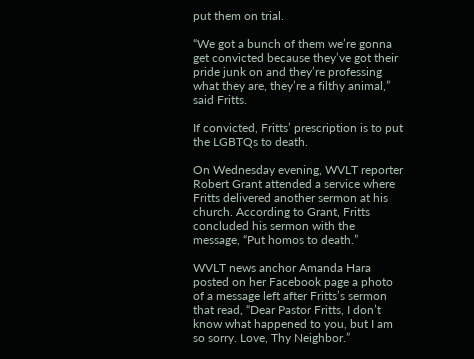put them on trial.

“We got a bunch of them we’re gonna get convicted because they’ve got their pride junk on and they’re professing what they are, they’re a filthy animal,” said Fritts.

If convicted, Fritts’ prescription is to put the LGBTQs to death.

On Wednesday evening, WVLT reporter Robert Grant attended a service where Fritts delivered another sermon at his church. According to Grant, Fritts concluded his sermon with the message, “Put homos to death.”

WVLT news anchor Amanda Hara posted on her Facebook page a photo of a message left after Fritts’s sermon that read, “Dear Pastor Fritts, I don’t know what happened to you, but I am so sorry. Love, Thy Neighbor.”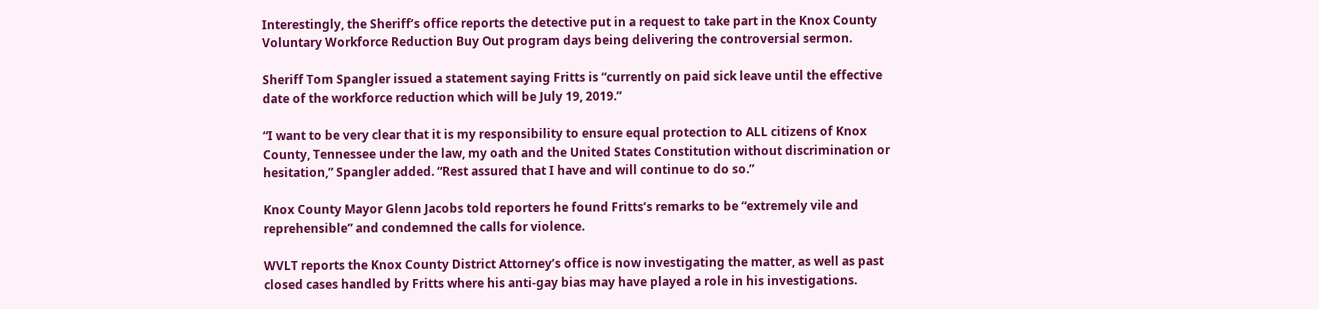Interestingly, the Sheriff’s office reports the detective put in a request to take part in the Knox County Voluntary Workforce Reduction Buy Out program days being delivering the controversial sermon.

Sheriff Tom Spangler issued a statement saying Fritts is “currently on paid sick leave until the effective date of the workforce reduction which will be July 19, 2019.”

“I want to be very clear that it is my responsibility to ensure equal protection to ALL citizens of Knox County, Tennessee under the law, my oath and the United States Constitution without discrimination or hesitation,” Spangler added. “Rest assured that I have and will continue to do so.”

Knox County Mayor Glenn Jacobs told reporters he found Fritts’s remarks to be “extremely vile and reprehensible” and condemned the calls for violence.

WVLT reports the Knox County District Attorney’s office is now investigating the matter, as well as past closed cases handled by Fritts where his anti-gay bias may have played a role in his investigations.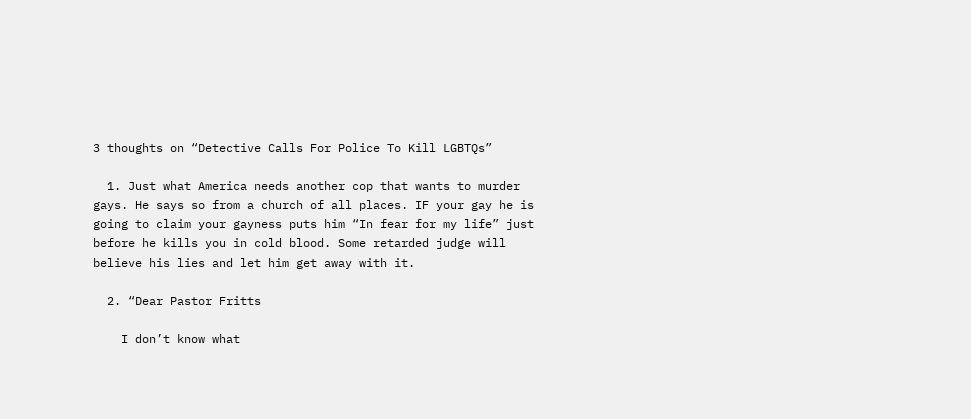3 thoughts on “Detective Calls For Police To Kill LGBTQs”

  1. Just what America needs another cop that wants to murder gays. He says so from a church of all places. IF your gay he is going to claim your gayness puts him “In fear for my life” just before he kills you in cold blood. Some retarded judge will believe his lies and let him get away with it.

  2. “Dear Pastor Fritts

    I don’t know what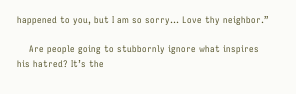happened to you, but I am so sorry… Love thy neighbor.”

    Are people going to stubbornly ignore what inspires his hatred? It’s the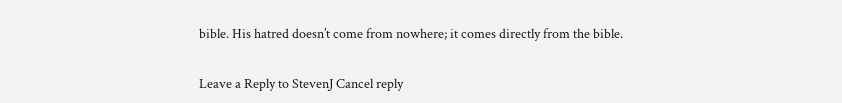bible. His hatred doesn’t come from nowhere; it comes directly from the bible.


Leave a Reply to StevenJ Cancel reply